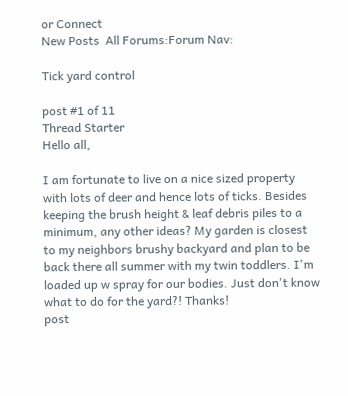or Connect
New Posts  All Forums:Forum Nav:

Tick yard control

post #1 of 11
Thread Starter
Hello all,

I am fortunate to live on a nice sized property with lots of deer and hence lots of ticks. Besides keeping the brush height & leaf debris piles to a minimum, any other ideas? My garden is closest to my neighbors brushy backyard and plan to be back there all summer with my twin toddlers. I'm loaded up w spray for our bodies. Just don't know what to do for the yard?! Thanks!
post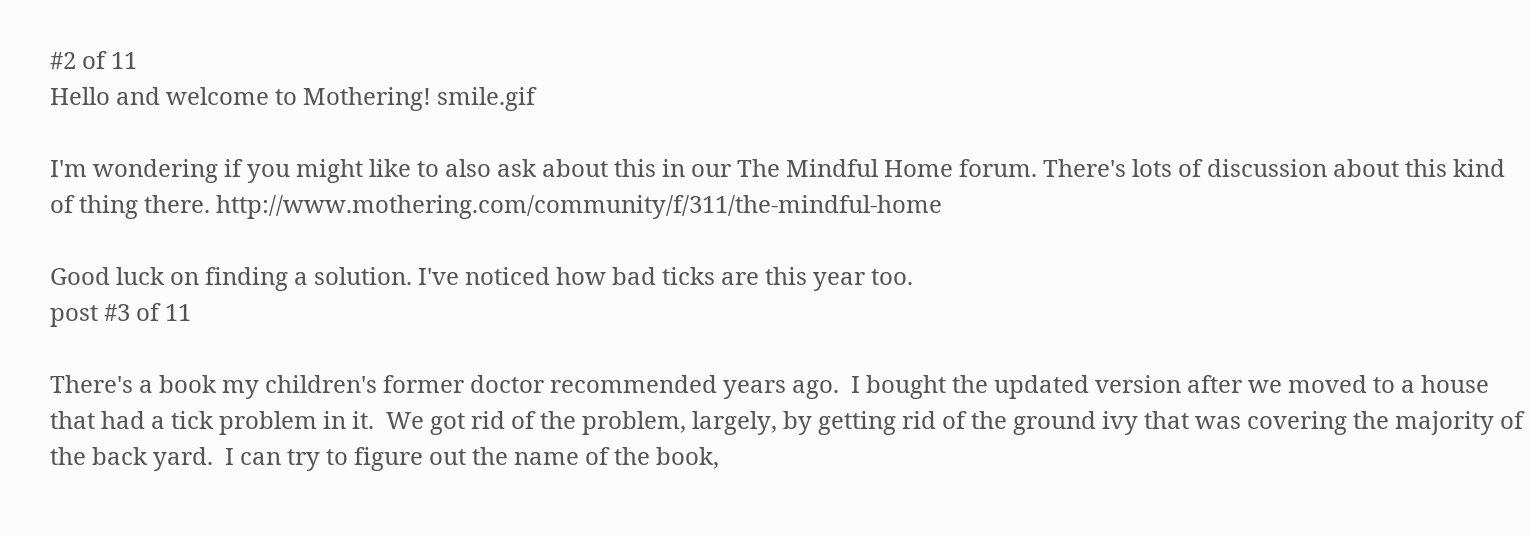#2 of 11
Hello and welcome to Mothering! smile.gif

I'm wondering if you might like to also ask about this in our The Mindful Home forum. There's lots of discussion about this kind of thing there. http://www.mothering.com/community/f/311/the-mindful-home

Good luck on finding a solution. I've noticed how bad ticks are this year too.
post #3 of 11

There's a book my children's former doctor recommended years ago.  I bought the updated version after we moved to a house that had a tick problem in it.  We got rid of the problem, largely, by getting rid of the ground ivy that was covering the majority of the back yard.  I can try to figure out the name of the book,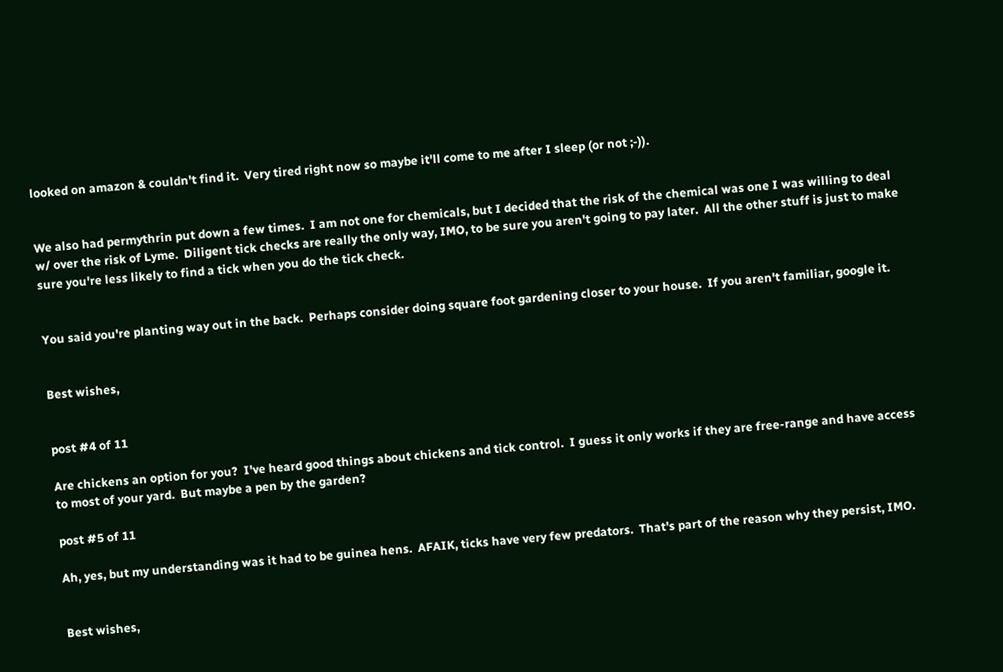looked on amazon & couldn't find it.  Very tired right now so maybe it'll come to me after I sleep (or not ;-)).


We also had permythrin put down a few times.  I am not one for chemicals, but I decided that the risk of the chemical was one I was willing to deal w/ over the risk of Lyme.  Diligent tick checks are really the only way, IMO, to be sure you aren't going to pay later.  All the other stuff is just to make sure you're less likely to find a tick when you do the tick check.


You said you're planting way out in the back.  Perhaps consider doing square foot gardening closer to your house.  If you aren't familiar, google it.


Best wishes,


post #4 of 11

Are chickens an option for you?  I've heard good things about chickens and tick control.  I guess it only works if they are free-range and have access to most of your yard.  But maybe a pen by the garden?

post #5 of 11

Ah, yes, but my understanding was it had to be guinea hens.  AFAIK, ticks have very few predators.  That's part of the reason why they persist, IMO.


Best wishes,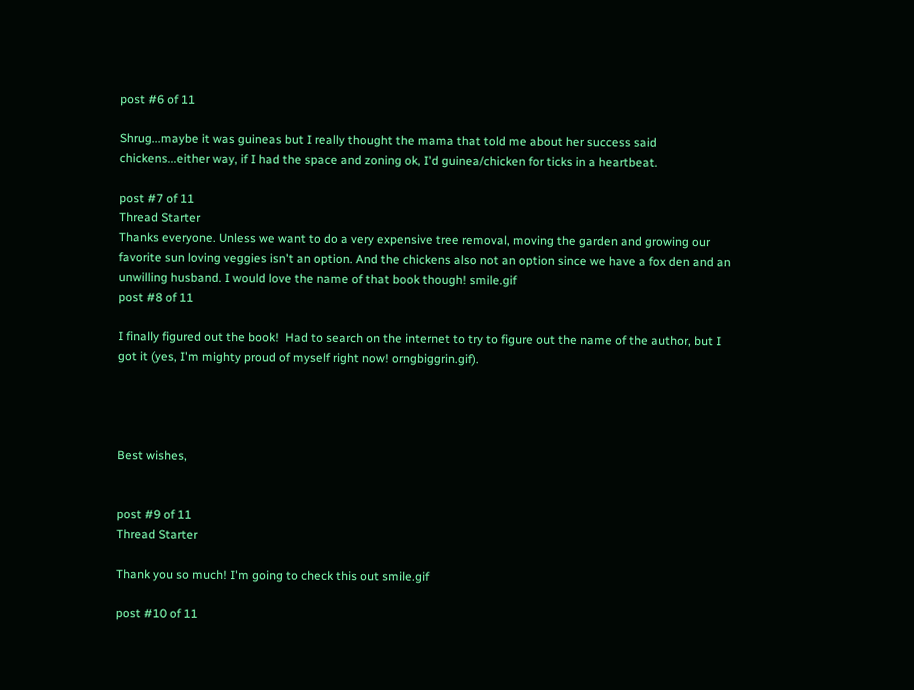post #6 of 11

Shrug...maybe it was guineas but I really thought the mama that told me about her success said chickens...either way, if I had the space and zoning ok, I'd guinea/chicken for ticks in a heartbeat.

post #7 of 11
Thread Starter
Thanks everyone. Unless we want to do a very expensive tree removal, moving the garden and growing our favorite sun loving veggies isn't an option. And the chickens also not an option since we have a fox den and an unwilling husband. I would love the name of that book though! smile.gif
post #8 of 11

I finally figured out the book!  Had to search on the internet to try to figure out the name of the author, but I got it (yes, I'm mighty proud of myself right now! orngbiggrin.gif).




Best wishes,


post #9 of 11
Thread Starter

Thank you so much! I'm going to check this out smile.gif

post #10 of 11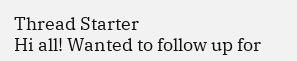Thread Starter
Hi all! Wanted to follow up for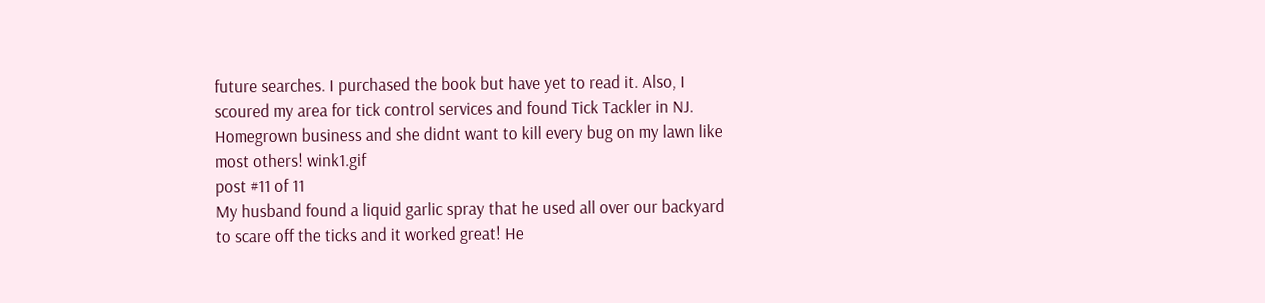future searches. I purchased the book but have yet to read it. Also, I scoured my area for tick control services and found Tick Tackler in NJ. Homegrown business and she didnt want to kill every bug on my lawn like most others! wink1.gif
post #11 of 11
My husband found a liquid garlic spray that he used all over our backyard to scare off the ticks and it worked great! He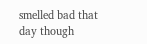smelled bad that day though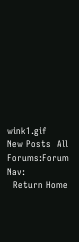wink1.gif
New Posts  All Forums:Forum Nav:
  Return Home